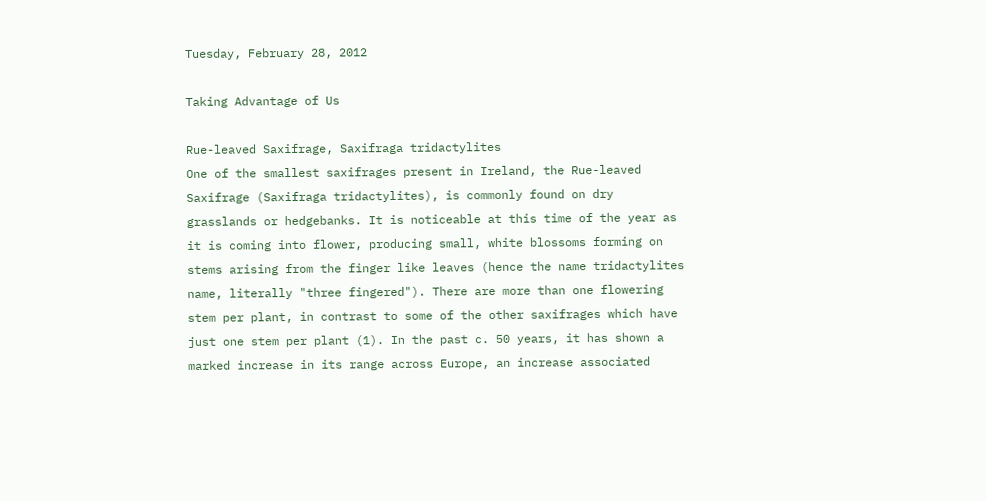Tuesday, February 28, 2012

Taking Advantage of Us

Rue-leaved Saxifrage, Saxifraga tridactylites
One of the smallest saxifrages present in Ireland, the Rue-leaved Saxifrage (Saxifraga tridactylites), is commonly found on dry grasslands or hedgebanks. It is noticeable at this time of the year as it is coming into flower, producing small, white blossoms forming on stems arising from the finger like leaves (hence the name tridactylites name, literally "three fingered"). There are more than one flowering stem per plant, in contrast to some of the other saxifrages which have just one stem per plant (1). In the past c. 50 years, it has shown a marked increase in its range across Europe, an increase associated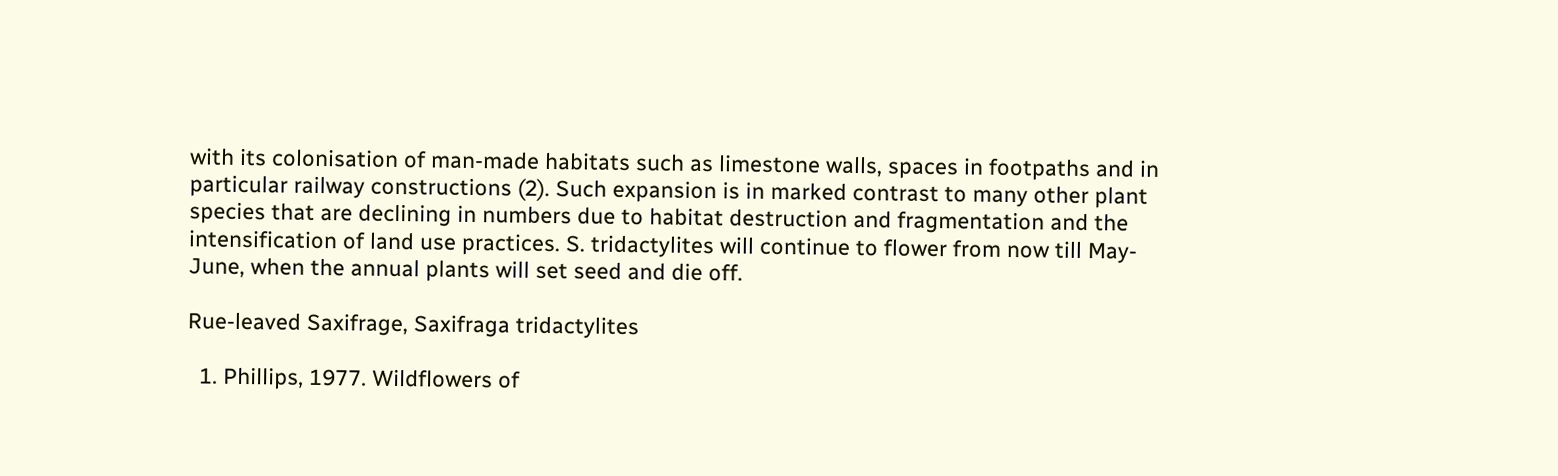with its colonisation of man-made habitats such as limestone walls, spaces in footpaths and in particular railway constructions (2). Such expansion is in marked contrast to many other plant species that are declining in numbers due to habitat destruction and fragmentation and the intensification of land use practices. S. tridactylites will continue to flower from now till May-June, when the annual plants will set seed and die off.

Rue-leaved Saxifrage, Saxifraga tridactylites

  1. Phillips, 1977. Wildflowers of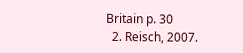Britain p. 30
  2. Reisch, 2007.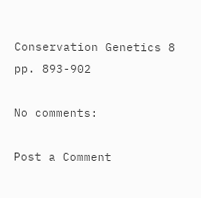Conservation Genetics 8 pp. 893-902

No comments:

Post a Comment